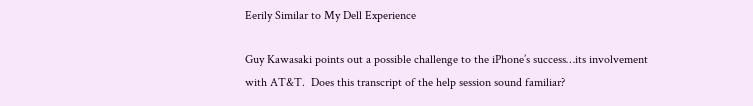Eerily Similar to My Dell Experience

Guy Kawasaki points out a possible challenge to the iPhone’s success…its involvement with AT&T.  Does this transcript of the help session sound familiar?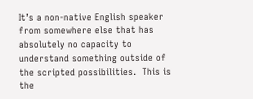It’s a non-native English speaker from somewhere else that has absolutely no capacity to understand something outside of the scripted possibilities.  This is the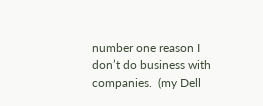number one reason I don’t do business with companies.  (my Dell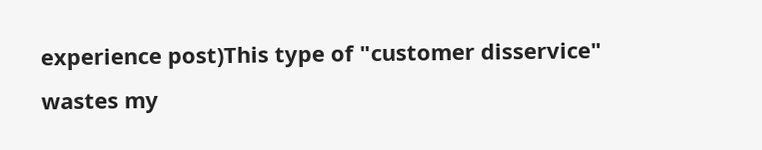experience post)This type of "customer disservice" wastes my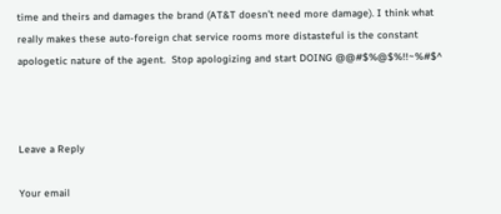time and theirs and damages the brand (AT&T doesn’t need more damage). I think what really makes these auto-foreign chat service rooms more distasteful is the constant apologetic nature of the agent.  Stop apologizing and start DOING @@#$%@$%!!~%#$^



Leave a Reply

Your email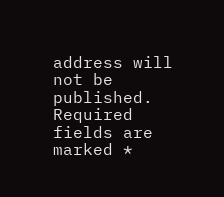address will not be published. Required fields are marked *